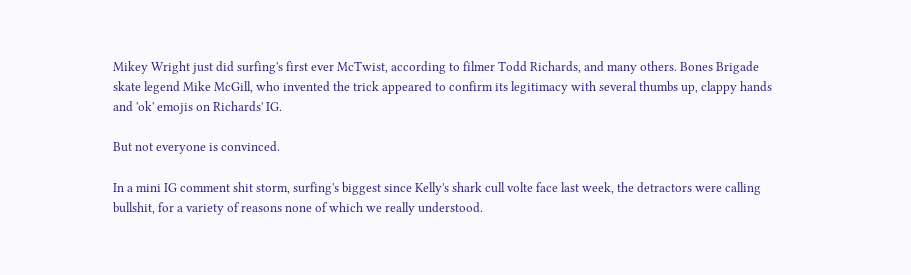Mikey Wright just did surfing's first ever McTwist, according to filmer Todd Richards, and many others. Bones Brigade skate legend Mike McGill, who invented the trick appeared to confirm its legitimacy with several thumbs up, clappy hands and 'ok' emojis on Richards' IG.

But not everyone is convinced.

In a mini IG comment shit storm, surfing's biggest since Kelly's shark cull volte face last week, the detractors were calling bullshit, for a variety of reasons none of which we really understood.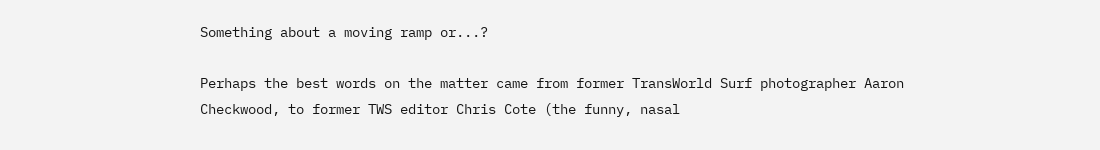Something about a moving ramp or...?

Perhaps the best words on the matter came from former TransWorld Surf photographer Aaron Checkwood, to former TWS editor Chris Cote (the funny, nasal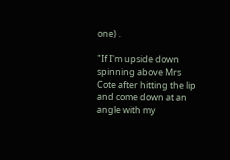one) .

"If I'm upside down spinning above Mrs Cote after hitting the lip and come down at an angle with my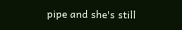pipe and she's still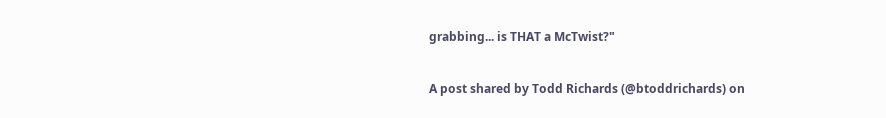grabbing... is THAT a McTwist?"


A post shared by Todd Richards (@btoddrichards) on